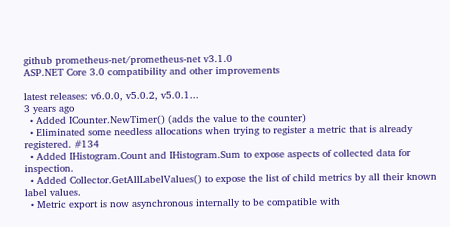github prometheus-net/prometheus-net v3.1.0
ASP.NET Core 3.0 compatibility and other improvements

latest releases: v6.0.0, v5.0.2, v5.0.1...
3 years ago
  • Added ICounter.NewTimer() (adds the value to the counter)
  • Eliminated some needless allocations when trying to register a metric that is already registered. #134
  • Added IHistogram.Count and IHistogram.Sum to expose aspects of collected data for inspection.
  • Added Collector.GetAllLabelValues() to expose the list of child metrics by all their known label values.
  • Metric export is now asynchronous internally to be compatible with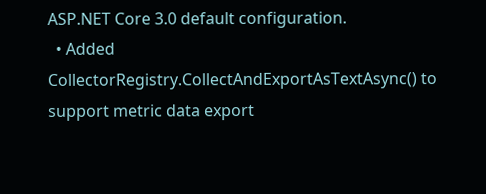ASP.NET Core 3.0 default configuration.
  • Added CollectorRegistry.CollectAndExportAsTextAsync() to support metric data export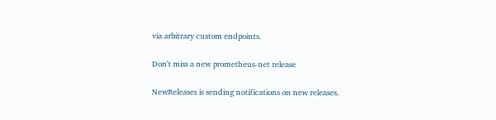via arbitrary custom endpoints.

Don't miss a new prometheus-net release

NewReleases is sending notifications on new releases.